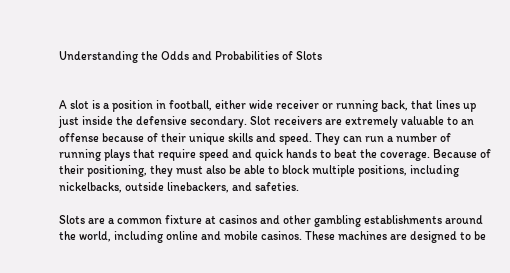Understanding the Odds and Probabilities of Slots


A slot is a position in football, either wide receiver or running back, that lines up just inside the defensive secondary. Slot receivers are extremely valuable to an offense because of their unique skills and speed. They can run a number of running plays that require speed and quick hands to beat the coverage. Because of their positioning, they must also be able to block multiple positions, including nickelbacks, outside linebackers, and safeties.

Slots are a common fixture at casinos and other gambling establishments around the world, including online and mobile casinos. These machines are designed to be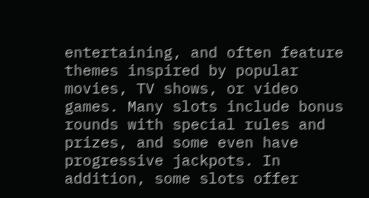entertaining, and often feature themes inspired by popular movies, TV shows, or video games. Many slots include bonus rounds with special rules and prizes, and some even have progressive jackpots. In addition, some slots offer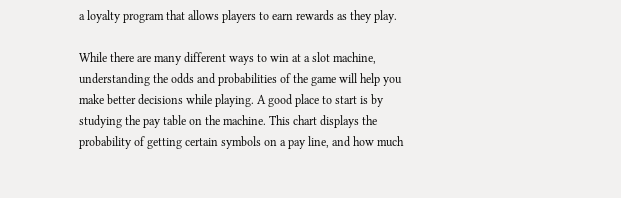a loyalty program that allows players to earn rewards as they play.

While there are many different ways to win at a slot machine, understanding the odds and probabilities of the game will help you make better decisions while playing. A good place to start is by studying the pay table on the machine. This chart displays the probability of getting certain symbols on a pay line, and how much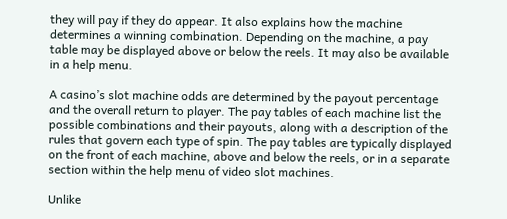they will pay if they do appear. It also explains how the machine determines a winning combination. Depending on the machine, a pay table may be displayed above or below the reels. It may also be available in a help menu.

A casino’s slot machine odds are determined by the payout percentage and the overall return to player. The pay tables of each machine list the possible combinations and their payouts, along with a description of the rules that govern each type of spin. The pay tables are typically displayed on the front of each machine, above and below the reels, or in a separate section within the help menu of video slot machines.

Unlike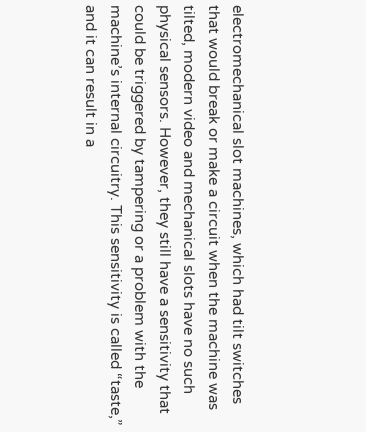electromechanical slot machines, which had tilt switches that would break or make a circuit when the machine was tilted, modern video and mechanical slots have no such physical sensors. However, they still have a sensitivity that could be triggered by tampering or a problem with the machine’s internal circuitry. This sensitivity is called “taste,” and it can result in a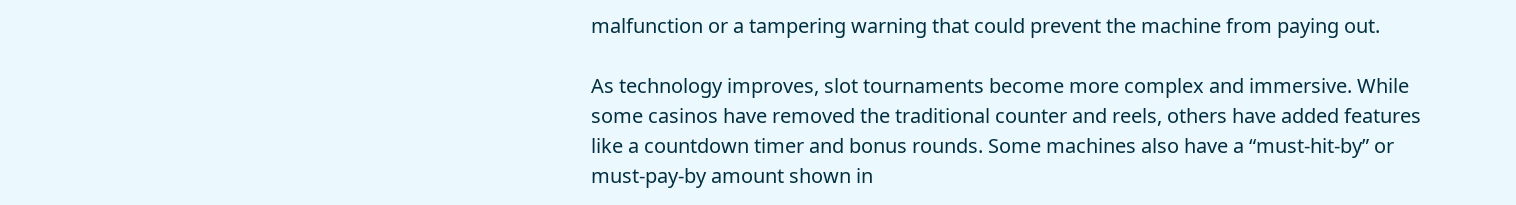malfunction or a tampering warning that could prevent the machine from paying out.

As technology improves, slot tournaments become more complex and immersive. While some casinos have removed the traditional counter and reels, others have added features like a countdown timer and bonus rounds. Some machines also have a “must-hit-by” or must-pay-by amount shown in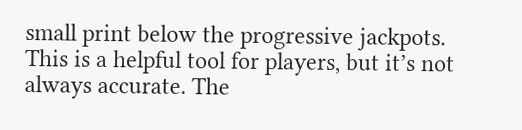small print below the progressive jackpots. This is a helpful tool for players, but it’s not always accurate. The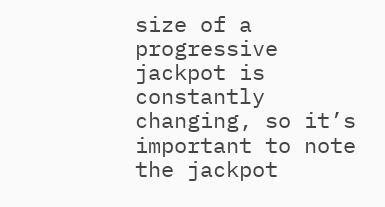size of a progressive jackpot is constantly changing, so it’s important to note the jackpot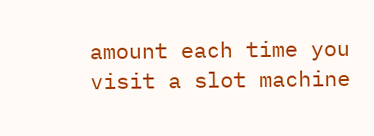amount each time you visit a slot machine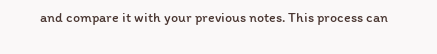and compare it with your previous notes. This process can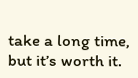take a long time, but it’s worth it.